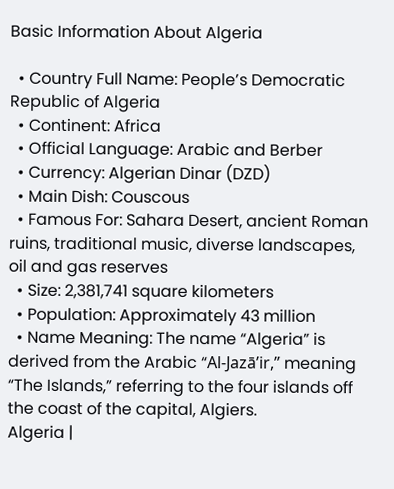Basic Information About Algeria

  • Country Full Name: People’s Democratic Republic of Algeria
  • Continent: Africa
  • Official Language: Arabic and Berber
  • Currency: Algerian Dinar (DZD)
  • Main Dish: Couscous
  • Famous For: Sahara Desert, ancient Roman ruins, traditional music, diverse landscapes, oil and gas reserves
  • Size: 2,381,741 square kilometers
  • Population: Approximately 43 million
  • Name Meaning: The name “Algeria” is derived from the Arabic “Al-Jazā’ir,” meaning “The Islands,” referring to the four islands off the coast of the capital, Algiers.
Algeria |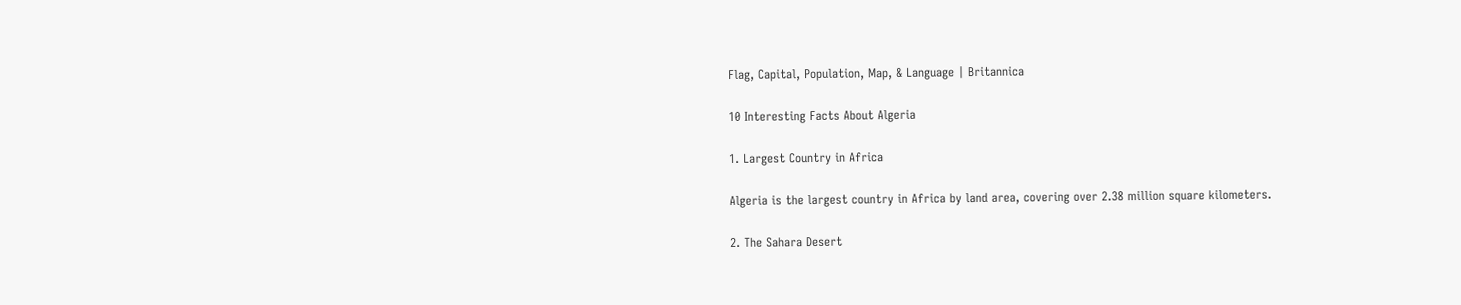Flag, Capital, Population, Map, & Language | Britannica

10 Interesting Facts About Algeria

1. Largest Country in Africa

Algeria is the largest country in Africa by land area, covering over 2.38 million square kilometers.

2. The Sahara Desert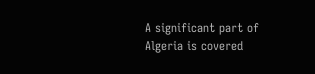A significant part of Algeria is covered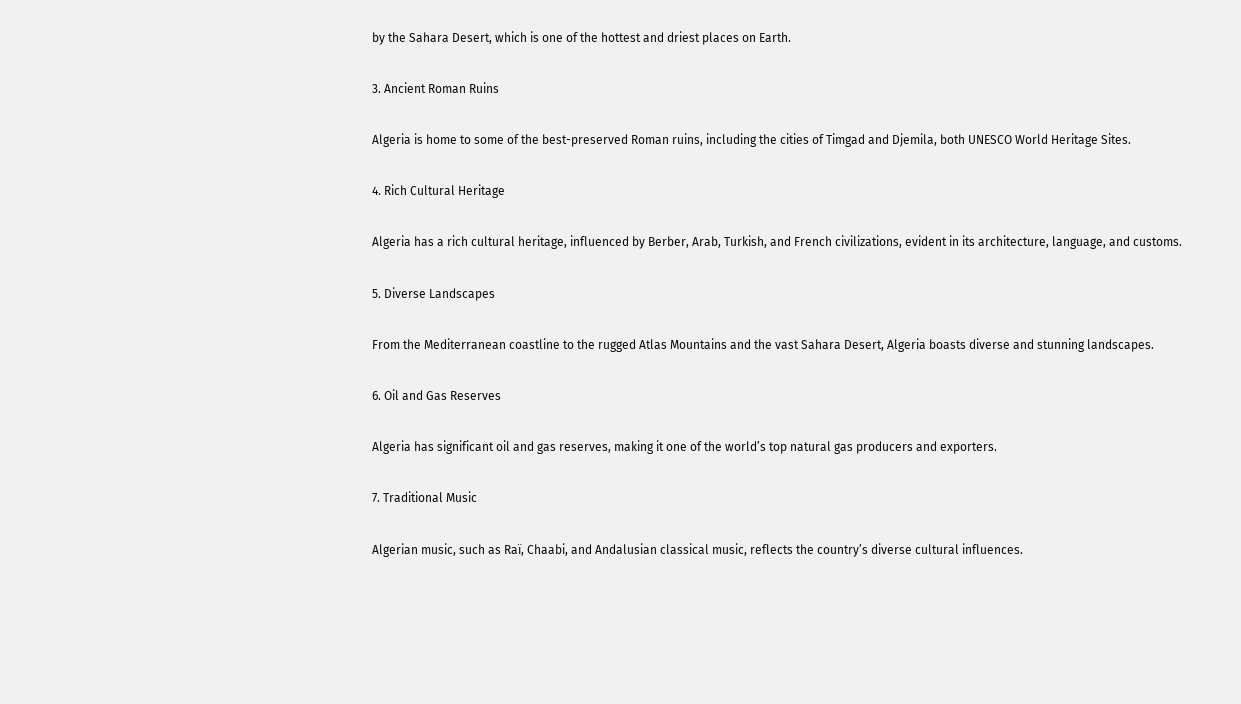by the Sahara Desert, which is one of the hottest and driest places on Earth.

3. Ancient Roman Ruins

Algeria is home to some of the best-preserved Roman ruins, including the cities of Timgad and Djemila, both UNESCO World Heritage Sites.

4. Rich Cultural Heritage

Algeria has a rich cultural heritage, influenced by Berber, Arab, Turkish, and French civilizations, evident in its architecture, language, and customs.

5. Diverse Landscapes

From the Mediterranean coastline to the rugged Atlas Mountains and the vast Sahara Desert, Algeria boasts diverse and stunning landscapes.

6. Oil and Gas Reserves

Algeria has significant oil and gas reserves, making it one of the world’s top natural gas producers and exporters.

7. Traditional Music

Algerian music, such as Raï, Chaabi, and Andalusian classical music, reflects the country’s diverse cultural influences.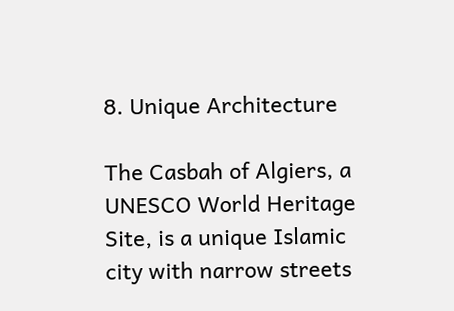8. Unique Architecture

The Casbah of Algiers, a UNESCO World Heritage Site, is a unique Islamic city with narrow streets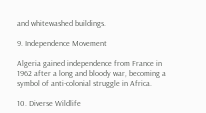and whitewashed buildings.

9. Independence Movement

Algeria gained independence from France in 1962 after a long and bloody war, becoming a symbol of anti-colonial struggle in Africa.

10. Diverse Wildlife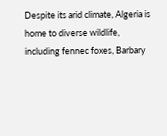Despite its arid climate, Algeria is home to diverse wildlife, including fennec foxes, Barbary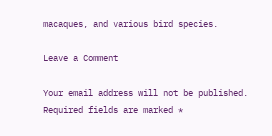macaques, and various bird species.

Leave a Comment

Your email address will not be published. Required fields are marked *